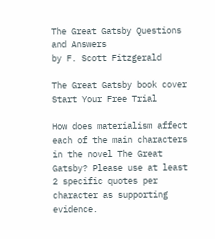The Great Gatsby Questions and Answers
by F. Scott Fitzgerald

The Great Gatsby book cover
Start Your Free Trial

How does materialism affect each of the main characters in the novel The Great Gatsby? Please use at least 2 specific quotes per character as supporting evidence.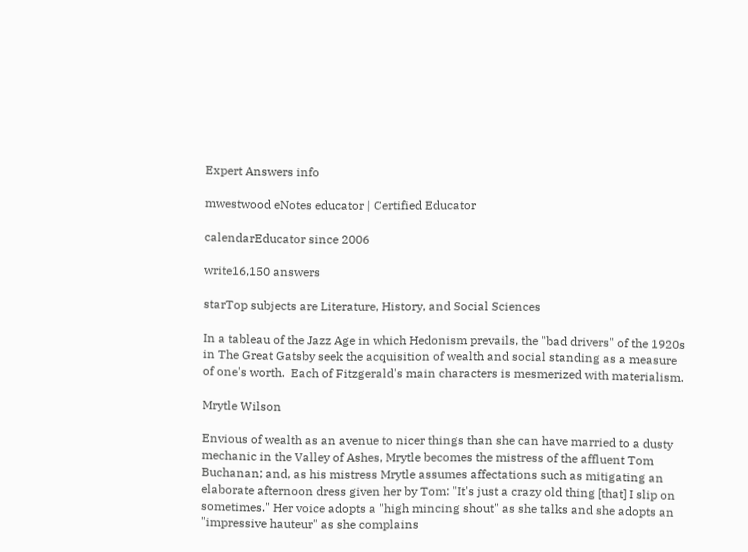Expert Answers info

mwestwood eNotes educator | Certified Educator

calendarEducator since 2006

write16,150 answers

starTop subjects are Literature, History, and Social Sciences

In a tableau of the Jazz Age in which Hedonism prevails, the "bad drivers" of the 1920s in The Great Gatsby seek the acquisition of wealth and social standing as a measure of one's worth.  Each of Fitzgerald's main characters is mesmerized with materialism.

Mrytle Wilson

Envious of wealth as an avenue to nicer things than she can have married to a dusty mechanic in the Valley of Ashes, Mrytle becomes the mistress of the affluent Tom Buchanan; and, as his mistress Mrytle assumes affectations such as mitigating an elaborate afternoon dress given her by Tom: "It's just a crazy old thing [that] I slip on sometimes." Her voice adopts a "high mincing shout" as she talks and she adopts an "impressive hauteur" as she complains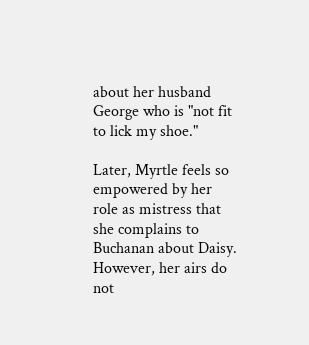about her husband George who is "not fit to lick my shoe."

Later, Myrtle feels so empowered by her role as mistress that she complains to Buchanan about Daisy. However, her airs do not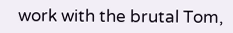work with the brutal Tom,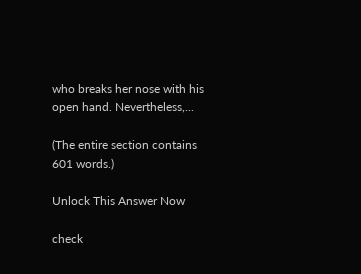who breaks her nose with his open hand. Nevertheless,...

(The entire section contains 601 words.)

Unlock This Answer Now

check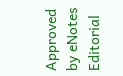Approved by eNotes Editorial